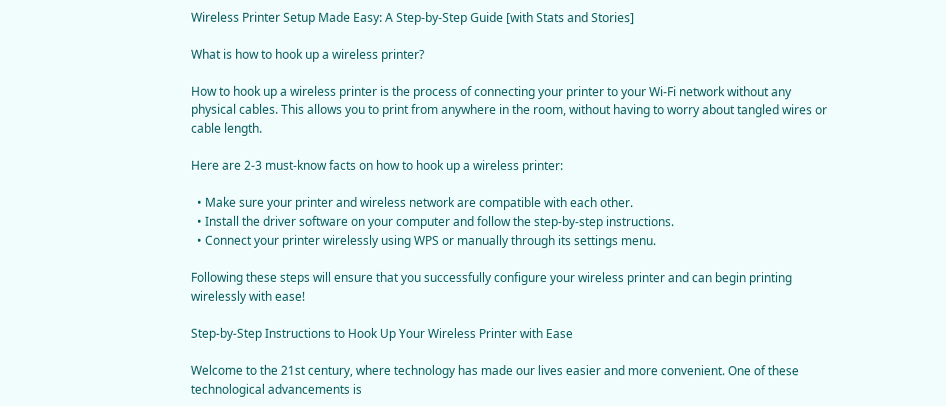Wireless Printer Setup Made Easy: A Step-by-Step Guide [with Stats and Stories]

What is how to hook up a wireless printer?

How to hook up a wireless printer is the process of connecting your printer to your Wi-Fi network without any physical cables. This allows you to print from anywhere in the room, without having to worry about tangled wires or cable length.

Here are 2-3 must-know facts on how to hook up a wireless printer:

  • Make sure your printer and wireless network are compatible with each other.
  • Install the driver software on your computer and follow the step-by-step instructions.
  • Connect your printer wirelessly using WPS or manually through its settings menu.

Following these steps will ensure that you successfully configure your wireless printer and can begin printing wirelessly with ease!

Step-by-Step Instructions to Hook Up Your Wireless Printer with Ease

Welcome to the 21st century, where technology has made our lives easier and more convenient. One of these technological advancements is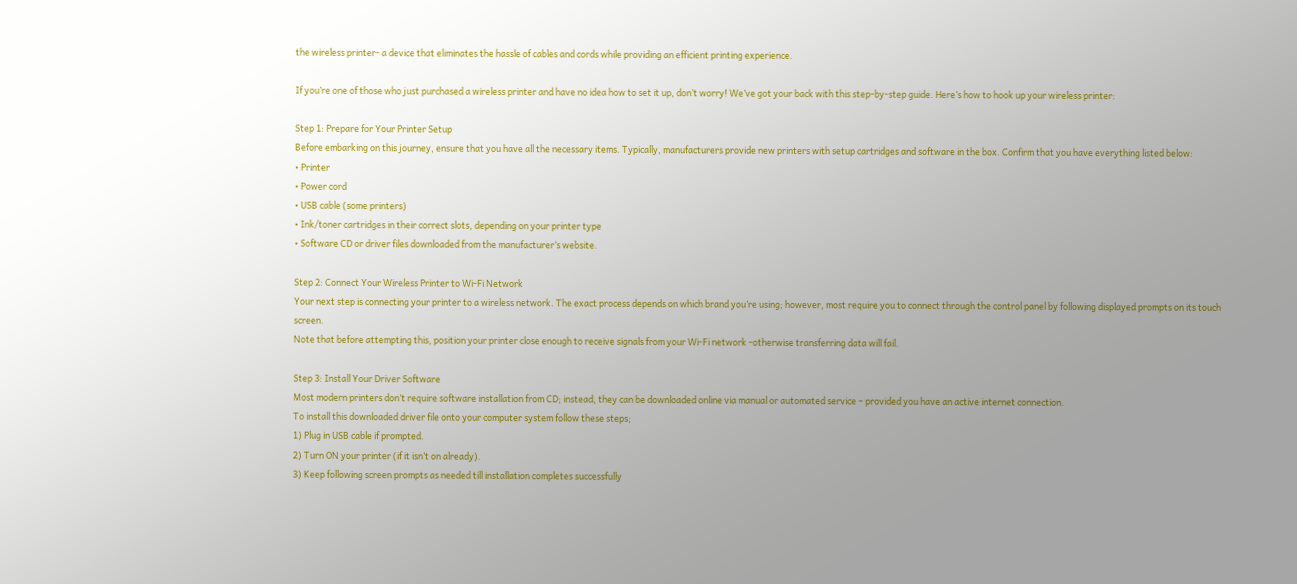the wireless printer- a device that eliminates the hassle of cables and cords while providing an efficient printing experience.

If you’re one of those who just purchased a wireless printer and have no idea how to set it up, don’t worry! We’ve got your back with this step-by-step guide. Here’s how to hook up your wireless printer:

Step 1: Prepare for Your Printer Setup
Before embarking on this journey, ensure that you have all the necessary items. Typically, manufacturers provide new printers with setup cartridges and software in the box. Confirm that you have everything listed below:
• Printer
• Power cord
• USB cable (some printers)
• Ink/toner cartridges in their correct slots, depending on your printer type
• Software CD or driver files downloaded from the manufacturer’s website.

Step 2: Connect Your Wireless Printer to Wi-Fi Network
Your next step is connecting your printer to a wireless network. The exact process depends on which brand you’re using; however, most require you to connect through the control panel by following displayed prompts on its touch screen.
Note that before attempting this, position your printer close enough to receive signals from your Wi-Fi network -otherwise transferring data will fail.

Step 3: Install Your Driver Software
Most modern printers don’t require software installation from CD; instead, they can be downloaded online via manual or automated service – provided you have an active internet connection.
To install this downloaded driver file onto your computer system follow these steps;
1) Plug in USB cable if prompted.
2) Turn ON your printer (if it isn’t on already).
3) Keep following screen prompts as needed till installation completes successfully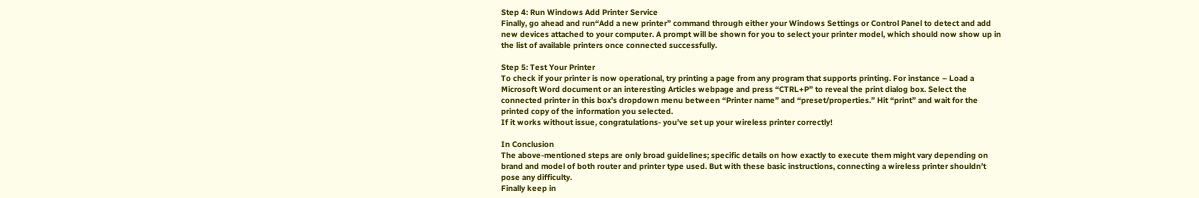Step 4: Run Windows Add Printer Service
Finally, go ahead and run“Add a new printer” command through either your Windows Settings or Control Panel to detect and add new devices attached to your computer. A prompt will be shown for you to select your printer model, which should now show up in the list of available printers once connected successfully.

Step 5: Test Your Printer
To check if your printer is now operational, try printing a page from any program that supports printing. For instance – Load a Microsoft Word document or an interesting Articles webpage and press “CTRL+P” to reveal the print dialog box. Select the connected printer in this box’s dropdown menu between “Printer name” and “preset/properties.” Hit “print” and wait for the printed copy of the information you selected.
If it works without issue, congratulations- you’ve set up your wireless printer correctly!

In Conclusion
The above-mentioned steps are only broad guidelines; specific details on how exactly to execute them might vary depending on brand and model of both router and printer type used. But with these basic instructions, connecting a wireless printer shouldn’t pose any difficulty.
Finally keep in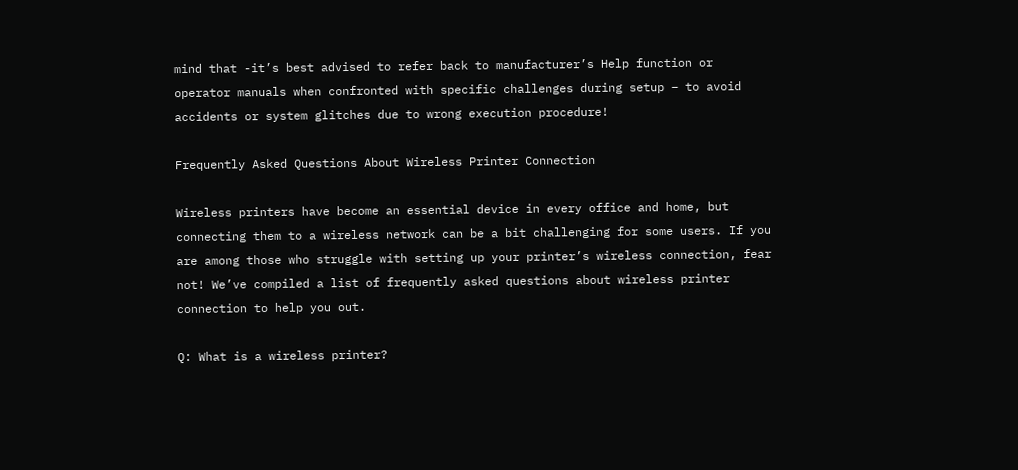mind that -it’s best advised to refer back to manufacturer’s Help function or operator manuals when confronted with specific challenges during setup – to avoid accidents or system glitches due to wrong execution procedure!

Frequently Asked Questions About Wireless Printer Connection

Wireless printers have become an essential device in every office and home, but connecting them to a wireless network can be a bit challenging for some users. If you are among those who struggle with setting up your printer’s wireless connection, fear not! We’ve compiled a list of frequently asked questions about wireless printer connection to help you out.

Q: What is a wireless printer?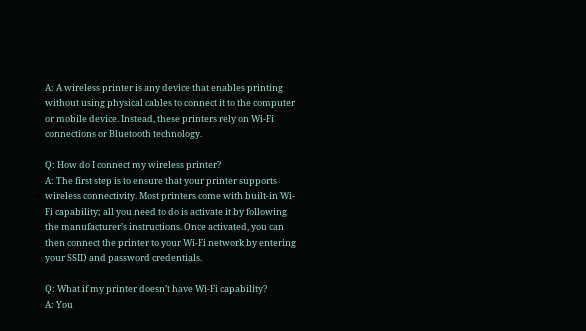A: A wireless printer is any device that enables printing without using physical cables to connect it to the computer or mobile device. Instead, these printers rely on Wi-Fi connections or Bluetooth technology.

Q: How do I connect my wireless printer?
A: The first step is to ensure that your printer supports wireless connectivity. Most printers come with built-in Wi-Fi capability; all you need to do is activate it by following the manufacturer’s instructions. Once activated, you can then connect the printer to your Wi-Fi network by entering your SSID and password credentials.

Q: What if my printer doesn’t have Wi-Fi capability?
A: You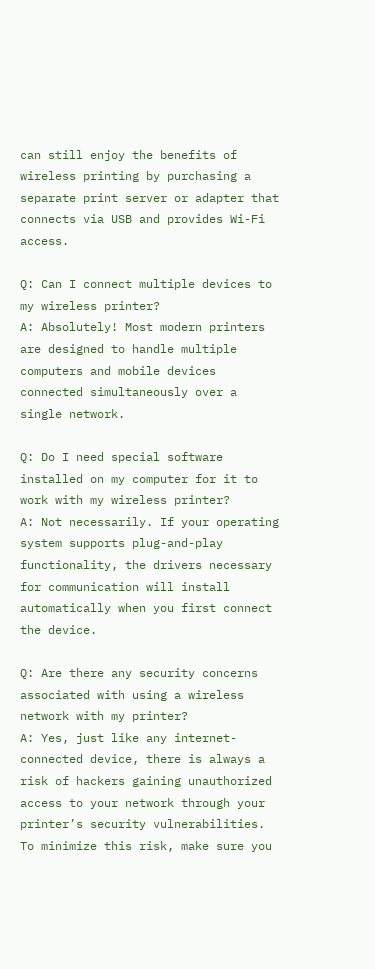can still enjoy the benefits of wireless printing by purchasing a separate print server or adapter that connects via USB and provides Wi-Fi access.

Q: Can I connect multiple devices to my wireless printer?
A: Absolutely! Most modern printers are designed to handle multiple computers and mobile devices connected simultaneously over a single network.

Q: Do I need special software installed on my computer for it to work with my wireless printer?
A: Not necessarily. If your operating system supports plug-and-play functionality, the drivers necessary for communication will install automatically when you first connect the device.

Q: Are there any security concerns associated with using a wireless network with my printer?
A: Yes, just like any internet-connected device, there is always a risk of hackers gaining unauthorized access to your network through your printer’s security vulnerabilities. To minimize this risk, make sure you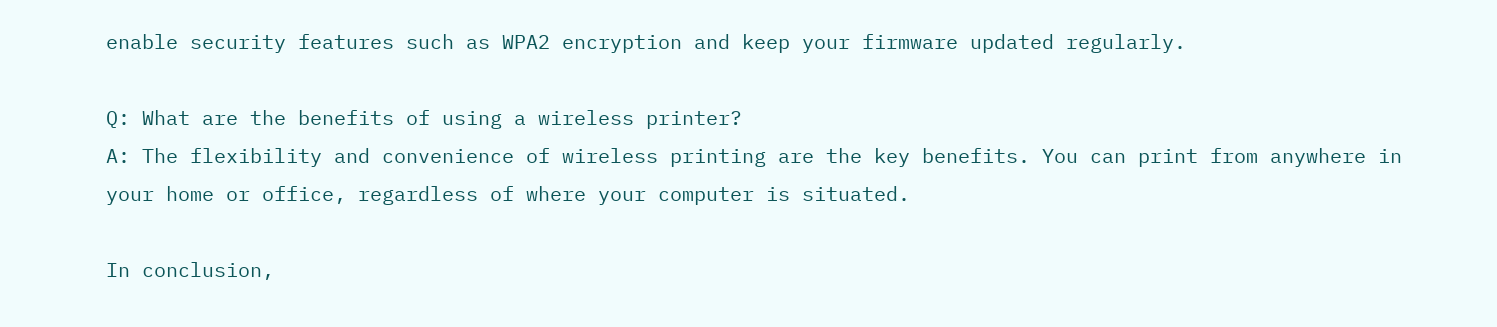enable security features such as WPA2 encryption and keep your firmware updated regularly.

Q: What are the benefits of using a wireless printer?
A: The flexibility and convenience of wireless printing are the key benefits. You can print from anywhere in your home or office, regardless of where your computer is situated.

In conclusion,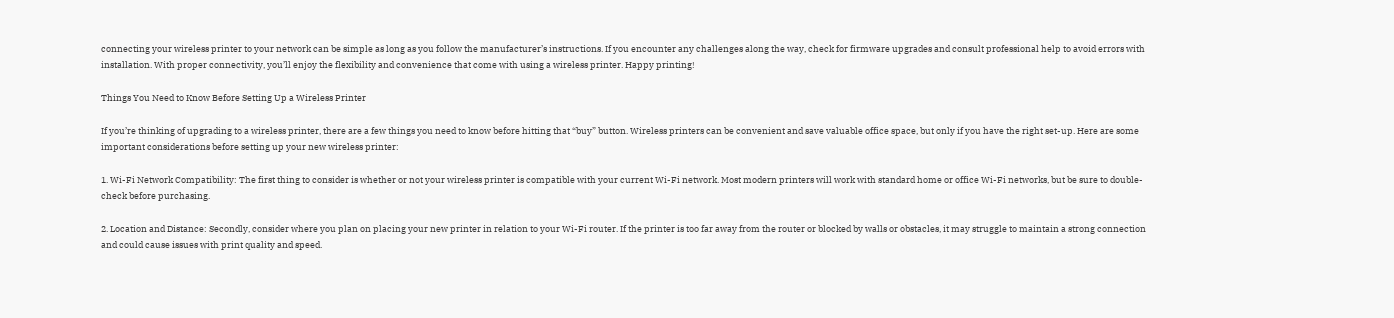connecting your wireless printer to your network can be simple as long as you follow the manufacturer’s instructions. If you encounter any challenges along the way, check for firmware upgrades and consult professional help to avoid errors with installation. With proper connectivity, you’ll enjoy the flexibility and convenience that come with using a wireless printer. Happy printing!

Things You Need to Know Before Setting Up a Wireless Printer

If you’re thinking of upgrading to a wireless printer, there are a few things you need to know before hitting that “buy” button. Wireless printers can be convenient and save valuable office space, but only if you have the right set-up. Here are some important considerations before setting up your new wireless printer:

1. Wi-Fi Network Compatibility: The first thing to consider is whether or not your wireless printer is compatible with your current Wi-Fi network. Most modern printers will work with standard home or office Wi-Fi networks, but be sure to double-check before purchasing.

2. Location and Distance: Secondly, consider where you plan on placing your new printer in relation to your Wi-Fi router. If the printer is too far away from the router or blocked by walls or obstacles, it may struggle to maintain a strong connection and could cause issues with print quality and speed.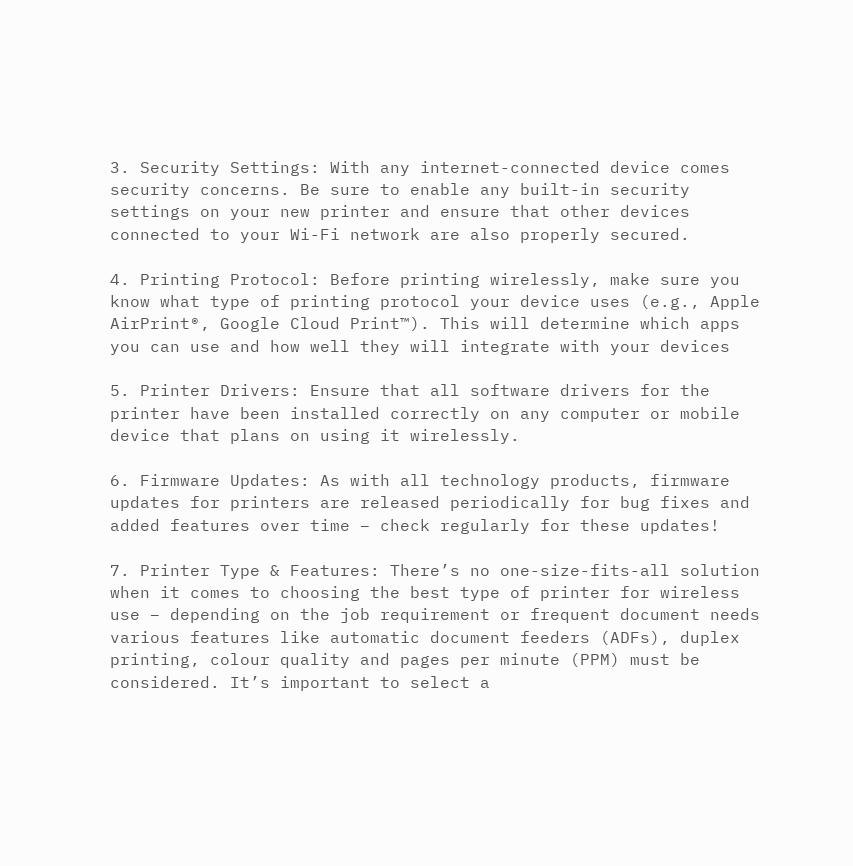3. Security Settings: With any internet-connected device comes security concerns. Be sure to enable any built-in security settings on your new printer and ensure that other devices connected to your Wi-Fi network are also properly secured.

4. Printing Protocol: Before printing wirelessly, make sure you know what type of printing protocol your device uses (e.g., Apple AirPrint®, Google Cloud Print™). This will determine which apps you can use and how well they will integrate with your devices

5. Printer Drivers: Ensure that all software drivers for the printer have been installed correctly on any computer or mobile device that plans on using it wirelessly.

6. Firmware Updates: As with all technology products, firmware updates for printers are released periodically for bug fixes and added features over time – check regularly for these updates!

7. Printer Type & Features: There’s no one-size-fits-all solution when it comes to choosing the best type of printer for wireless use – depending on the job requirement or frequent document needs various features like automatic document feeders (ADFs), duplex printing, colour quality and pages per minute (PPM) must be considered. It’s important to select a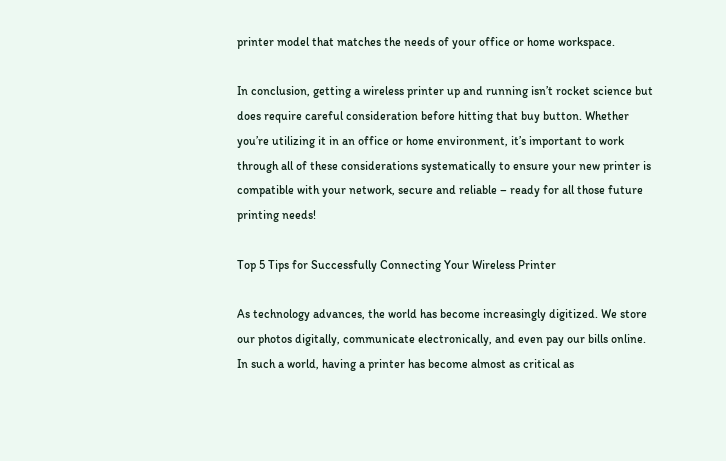printer model that matches the needs of your office or home workspace.

In conclusion, getting a wireless printer up and running isn’t rocket science but does require careful consideration before hitting that buy button. Whether you’re utilizing it in an office or home environment, it’s important to work through all of these considerations systematically to ensure your new printer is compatible with your network, secure and reliable – ready for all those future printing needs!

Top 5 Tips for Successfully Connecting Your Wireless Printer

As technology advances, the world has become increasingly digitized. We store our photos digitally, communicate electronically, and even pay our bills online. In such a world, having a printer has become almost as critical as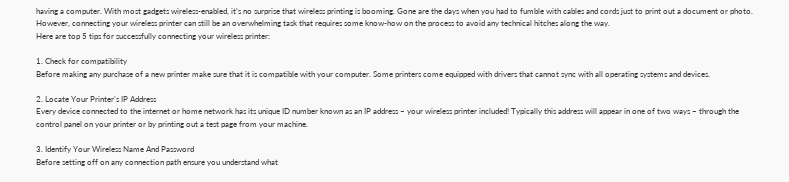having a computer. With most gadgets wireless-enabled, it’s no surprise that wireless printing is booming. Gone are the days when you had to fumble with cables and cords just to print out a document or photo. However, connecting your wireless printer can still be an overwhelming task that requires some know-how on the process to avoid any technical hitches along the way.
Here are top 5 tips for successfully connecting your wireless printer:

1. Check for compatibility
Before making any purchase of a new printer make sure that it is compatible with your computer. Some printers come equipped with drivers that cannot sync with all operating systems and devices.

2. Locate Your Printer’s IP Address
Every device connected to the internet or home network has its unique ID number known as an IP address – your wireless printer included! Typically this address will appear in one of two ways – through the control panel on your printer or by printing out a test page from your machine.

3. Identify Your Wireless Name And Password
Before setting off on any connection path ensure you understand what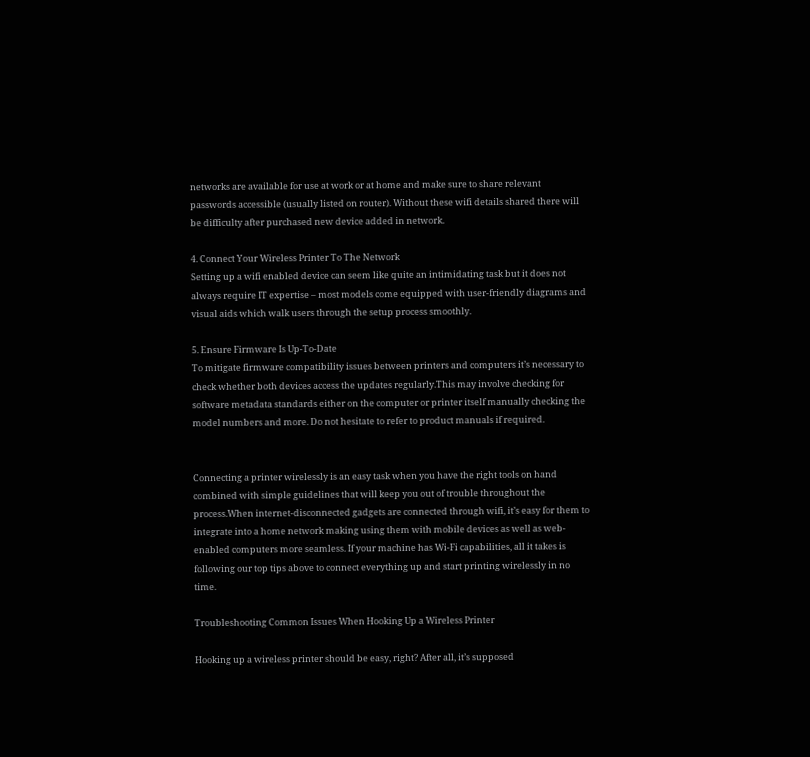networks are available for use at work or at home and make sure to share relevant passwords accessible (usually listed on router). Without these wifi details shared there will be difficulty after purchased new device added in network.

4. Connect Your Wireless Printer To The Network
Setting up a wifi enabled device can seem like quite an intimidating task but it does not always require IT expertise – most models come equipped with user-friendly diagrams and visual aids which walk users through the setup process smoothly.

5. Ensure Firmware Is Up-To-Date
To mitigate firmware compatibility issues between printers and computers it’s necessary to check whether both devices access the updates regularly.This may involve checking for software metadata standards either on the computer or printer itself manually checking the model numbers and more. Do not hesitate to refer to product manuals if required.


Connecting a printer wirelessly is an easy task when you have the right tools on hand combined with simple guidelines that will keep you out of trouble throughout the process.When internet-disconnected gadgets are connected through wifi, it’s easy for them to integrate into a home network making using them with mobile devices as well as web-enabled computers more seamless. If your machine has Wi-Fi capabilities, all it takes is following our top tips above to connect everything up and start printing wirelessly in no time.

Troubleshooting Common Issues When Hooking Up a Wireless Printer

Hooking up a wireless printer should be easy, right? After all, it’s supposed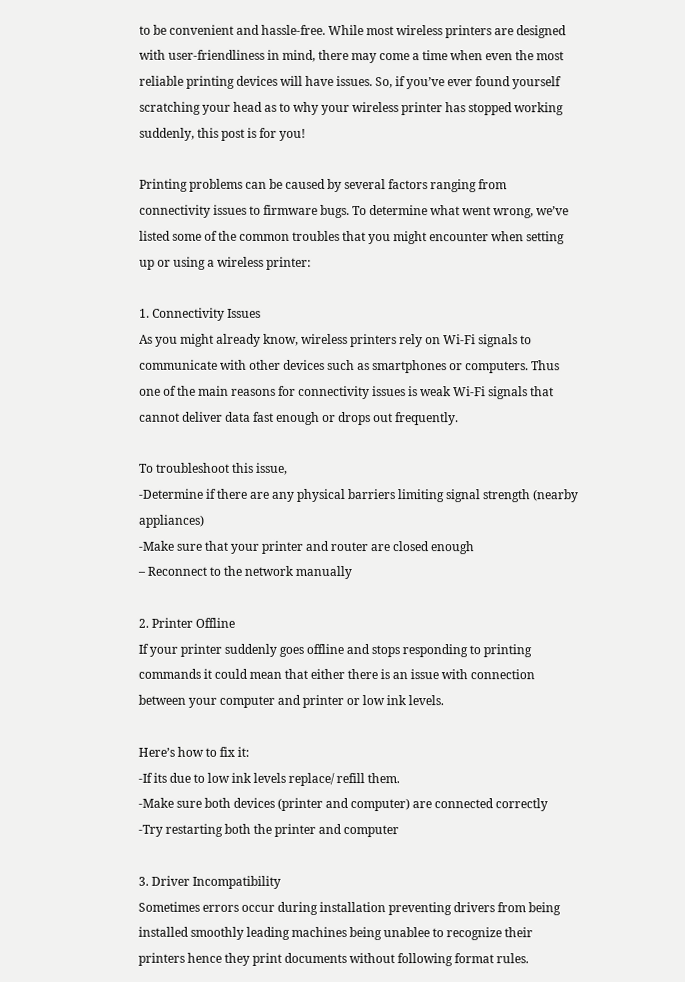to be convenient and hassle-free. While most wireless printers are designed with user-friendliness in mind, there may come a time when even the most reliable printing devices will have issues. So, if you’ve ever found yourself scratching your head as to why your wireless printer has stopped working suddenly, this post is for you!

Printing problems can be caused by several factors ranging from connectivity issues to firmware bugs. To determine what went wrong, we’ve listed some of the common troubles that you might encounter when setting up or using a wireless printer:

1. Connectivity Issues
As you might already know, wireless printers rely on Wi-Fi signals to communicate with other devices such as smartphones or computers. Thus one of the main reasons for connectivity issues is weak Wi-Fi signals that cannot deliver data fast enough or drops out frequently.

To troubleshoot this issue,
-Determine if there are any physical barriers limiting signal strength (nearby appliances)
-Make sure that your printer and router are closed enough
– Reconnect to the network manually

2. Printer Offline
If your printer suddenly goes offline and stops responding to printing commands it could mean that either there is an issue with connection between your computer and printer or low ink levels.

Here’s how to fix it:
-If its due to low ink levels replace/ refill them.
-Make sure both devices (printer and computer) are connected correctly
-Try restarting both the printer and computer

3. Driver Incompatibility
Sometimes errors occur during installation preventing drivers from being installed smoothly leading machines being unablee to recognize their printers hence they print documents without following format rules.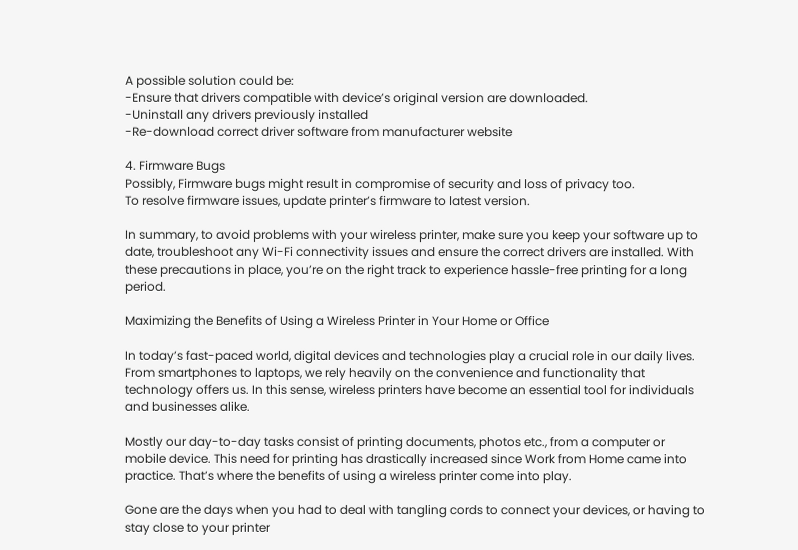A possible solution could be:
-Ensure that drivers compatible with device’s original version are downloaded.
-Uninstall any drivers previously installed
-Re-download correct driver software from manufacturer website

4. Firmware Bugs
Possibly, Firmware bugs might result in compromise of security and loss of privacy too.
To resolve firmware issues, update printer’s firmware to latest version.

In summary, to avoid problems with your wireless printer, make sure you keep your software up to date, troubleshoot any Wi-Fi connectivity issues and ensure the correct drivers are installed. With these precautions in place, you’re on the right track to experience hassle-free printing for a long period.

Maximizing the Benefits of Using a Wireless Printer in Your Home or Office

In today’s fast-paced world, digital devices and technologies play a crucial role in our daily lives. From smartphones to laptops, we rely heavily on the convenience and functionality that technology offers us. In this sense, wireless printers have become an essential tool for individuals and businesses alike.

Mostly our day-to-day tasks consist of printing documents, photos etc., from a computer or mobile device. This need for printing has drastically increased since Work from Home came into practice. That’s where the benefits of using a wireless printer come into play.

Gone are the days when you had to deal with tangling cords to connect your devices, or having to stay close to your printer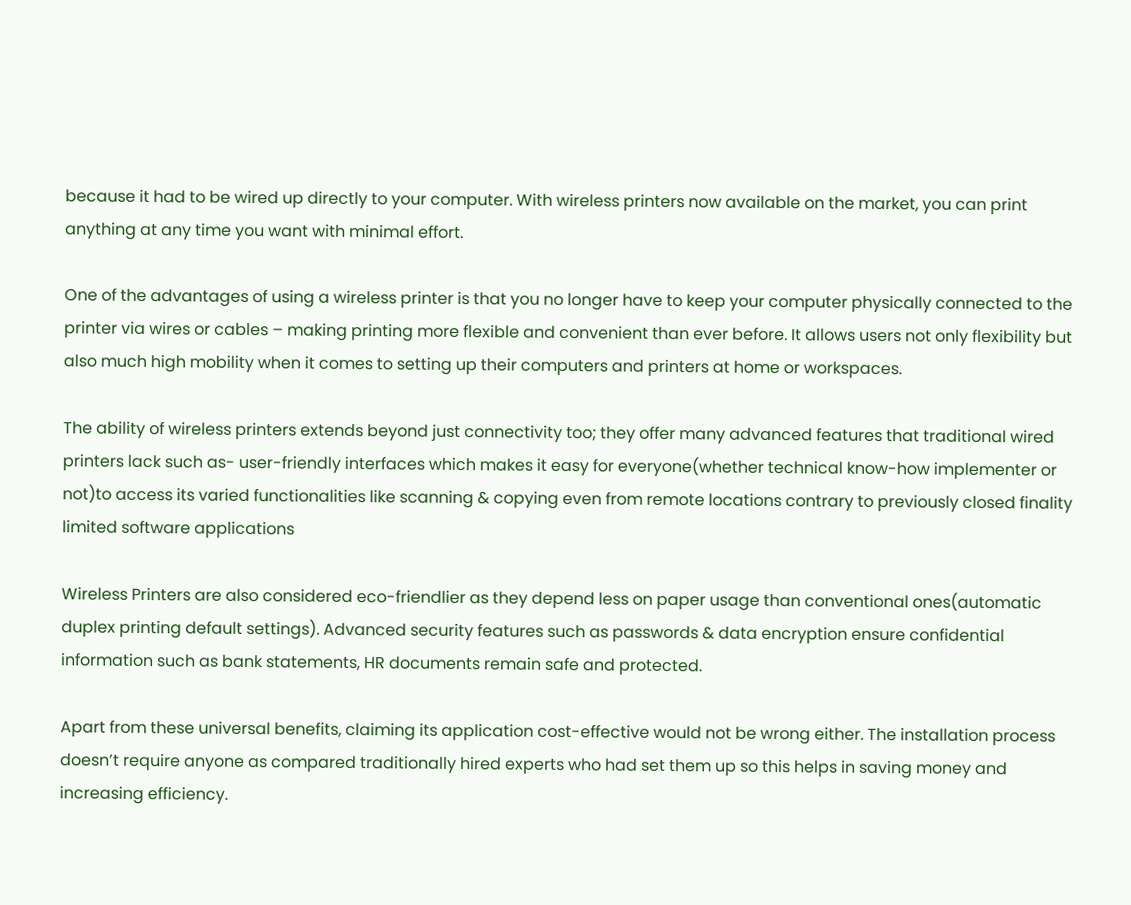because it had to be wired up directly to your computer. With wireless printers now available on the market, you can print anything at any time you want with minimal effort.

One of the advantages of using a wireless printer is that you no longer have to keep your computer physically connected to the printer via wires or cables – making printing more flexible and convenient than ever before. It allows users not only flexibility but also much high mobility when it comes to setting up their computers and printers at home or workspaces.

The ability of wireless printers extends beyond just connectivity too; they offer many advanced features that traditional wired printers lack such as- user-friendly interfaces which makes it easy for everyone(whether technical know-how implementer or not)to access its varied functionalities like scanning & copying even from remote locations contrary to previously closed finality limited software applications

Wireless Printers are also considered eco-friendlier as they depend less on paper usage than conventional ones(automatic duplex printing default settings). Advanced security features such as passwords & data encryption ensure confidential information such as bank statements, HR documents remain safe and protected.

Apart from these universal benefits, claiming its application cost-effective would not be wrong either. The installation process doesn’t require anyone as compared traditionally hired experts who had set them up so this helps in saving money and increasing efficiency.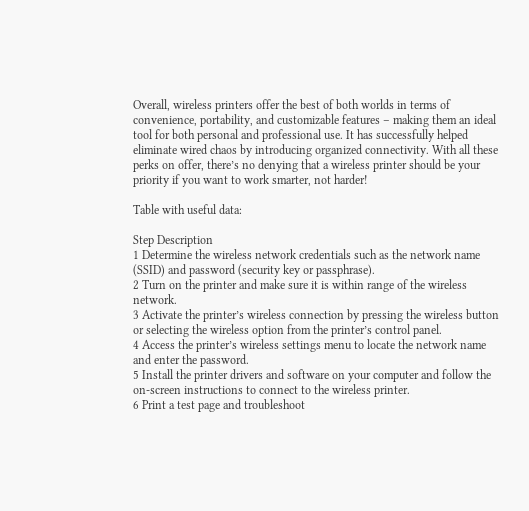Overall, wireless printers offer the best of both worlds in terms of convenience, portability, and customizable features – making them an ideal tool for both personal and professional use. It has successfully helped eliminate wired chaos by introducing organized connectivity. With all these perks on offer, there’s no denying that a wireless printer should be your priority if you want to work smarter, not harder!

Table with useful data:

Step Description
1 Determine the wireless network credentials such as the network name (SSID) and password (security key or passphrase).
2 Turn on the printer and make sure it is within range of the wireless network.
3 Activate the printer’s wireless connection by pressing the wireless button or selecting the wireless option from the printer’s control panel.
4 Access the printer’s wireless settings menu to locate the network name and enter the password.
5 Install the printer drivers and software on your computer and follow the on-screen instructions to connect to the wireless printer.
6 Print a test page and troubleshoot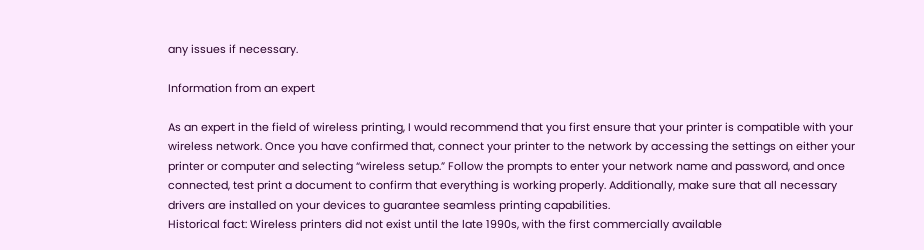any issues if necessary.

Information from an expert

As an expert in the field of wireless printing, I would recommend that you first ensure that your printer is compatible with your wireless network. Once you have confirmed that, connect your printer to the network by accessing the settings on either your printer or computer and selecting “wireless setup.” Follow the prompts to enter your network name and password, and once connected, test print a document to confirm that everything is working properly. Additionally, make sure that all necessary drivers are installed on your devices to guarantee seamless printing capabilities.
Historical fact: Wireless printers did not exist until the late 1990s, with the first commercially available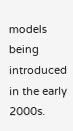models being introduced in the early 2000s.